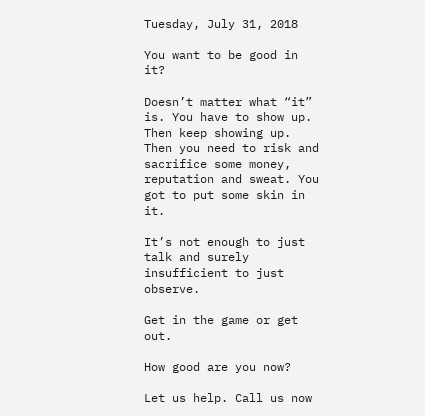Tuesday, July 31, 2018

You want to be good in it?

Doesn’t matter what “it” is. You have to show up. Then keep showing up. Then you need to risk and sacrifice some money, reputation and sweat. You got to put some skin in it.

It’s not enough to just talk and surely insufficient to just observe.

Get in the game or get out.

How good are you now?

Let us help. Call us now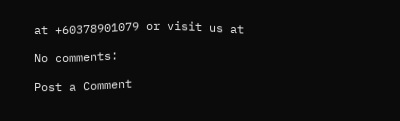at +60378901079 or visit us at

No comments:

Post a Comment